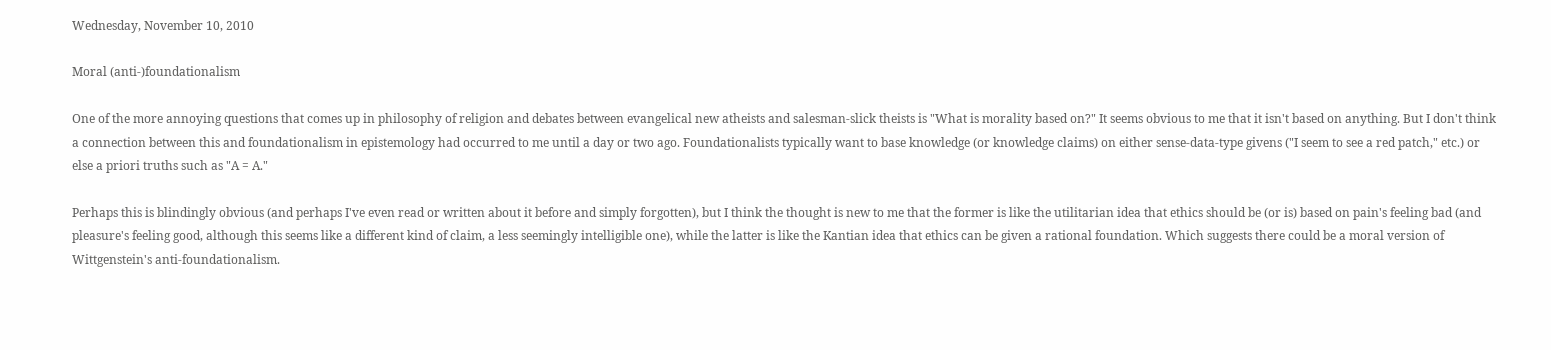Wednesday, November 10, 2010

Moral (anti-)foundationalism

One of the more annoying questions that comes up in philosophy of religion and debates between evangelical new atheists and salesman-slick theists is "What is morality based on?" It seems obvious to me that it isn't based on anything. But I don't think a connection between this and foundationalism in epistemology had occurred to me until a day or two ago. Foundationalists typically want to base knowledge (or knowledge claims) on either sense-data-type givens ("I seem to see a red patch," etc.) or else a priori truths such as "A = A."

Perhaps this is blindingly obvious (and perhaps I've even read or written about it before and simply forgotten), but I think the thought is new to me that the former is like the utilitarian idea that ethics should be (or is) based on pain's feeling bad (and pleasure's feeling good, although this seems like a different kind of claim, a less seemingly intelligible one), while the latter is like the Kantian idea that ethics can be given a rational foundation. Which suggests there could be a moral version of Wittgenstein's anti-foundationalism.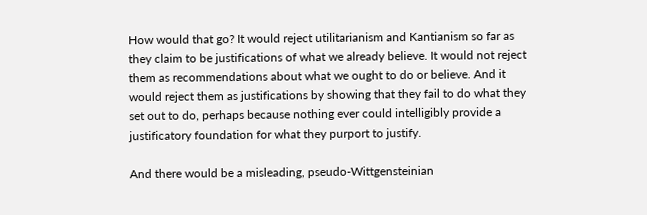How would that go? It would reject utilitarianism and Kantianism so far as they claim to be justifications of what we already believe. It would not reject them as recommendations about what we ought to do or believe. And it would reject them as justifications by showing that they fail to do what they set out to do, perhaps because nothing ever could intelligibly provide a justificatory foundation for what they purport to justify.

And there would be a misleading, pseudo-Wittgensteinian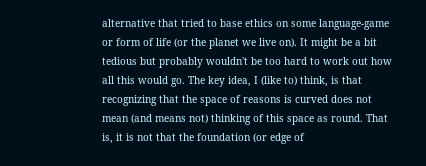alternative that tried to base ethics on some language-game or form of life (or the planet we live on). It might be a bit tedious but probably wouldn't be too hard to work out how all this would go. The key idea, I (like to) think, is that recognizing that the space of reasons is curved does not mean (and means not) thinking of this space as round. That is, it is not that the foundation (or edge of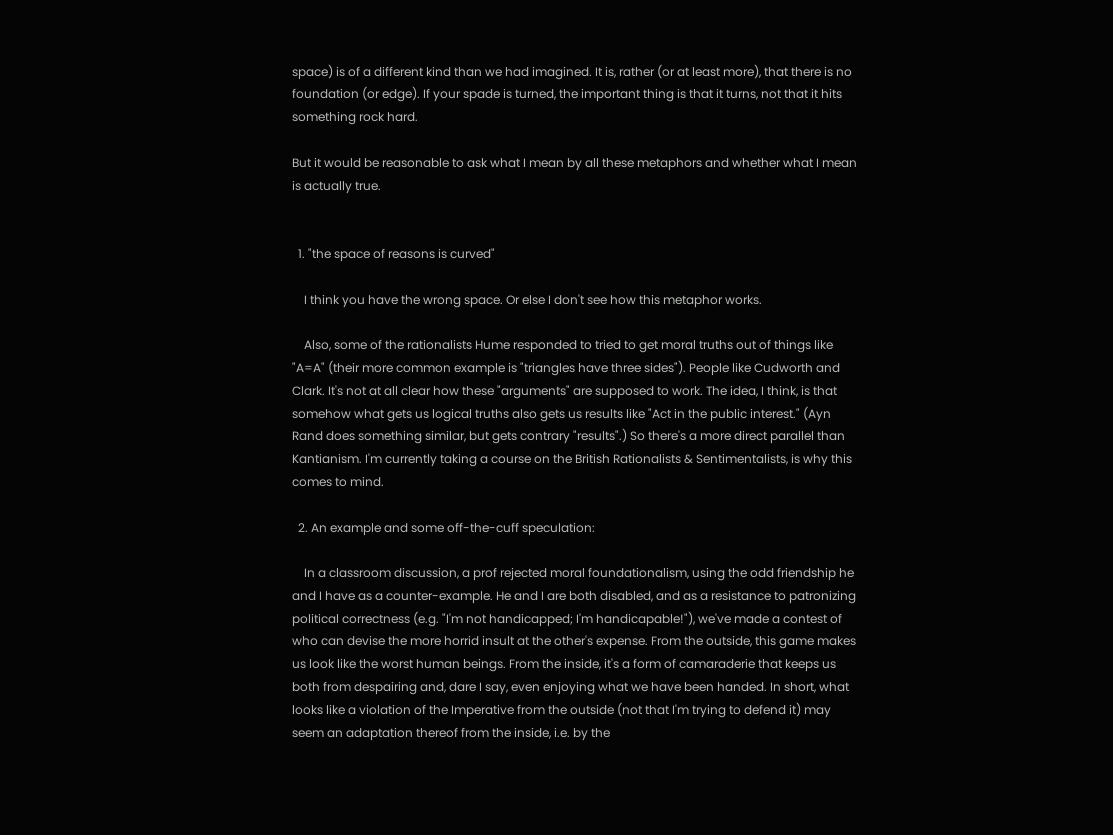space) is of a different kind than we had imagined. It is, rather (or at least more), that there is no foundation (or edge). If your spade is turned, the important thing is that it turns, not that it hits something rock hard.

But it would be reasonable to ask what I mean by all these metaphors and whether what I mean is actually true.


  1. "the space of reasons is curved"

    I think you have the wrong space. Or else I don't see how this metaphor works.

    Also, some of the rationalists Hume responded to tried to get moral truths out of things like "A=A" (their more common example is "triangles have three sides"). People like Cudworth and Clark. It's not at all clear how these "arguments" are supposed to work. The idea, I think, is that somehow what gets us logical truths also gets us results like "Act in the public interest." (Ayn Rand does something similar, but gets contrary "results".) So there's a more direct parallel than Kantianism. I'm currently taking a course on the British Rationalists & Sentimentalists, is why this comes to mind.

  2. An example and some off-the-cuff speculation:

    In a classroom discussion, a prof rejected moral foundationalism, using the odd friendship he and I have as a counter-example. He and I are both disabled, and as a resistance to patronizing political correctness (e.g. "I'm not handicapped; I'm handicapable!"), we've made a contest of who can devise the more horrid insult at the other's expense. From the outside, this game makes us look like the worst human beings. From the inside, it's a form of camaraderie that keeps us both from despairing and, dare I say, even enjoying what we have been handed. In short, what looks like a violation of the Imperative from the outside (not that I'm trying to defend it) may seem an adaptation thereof from the inside, i.e. by the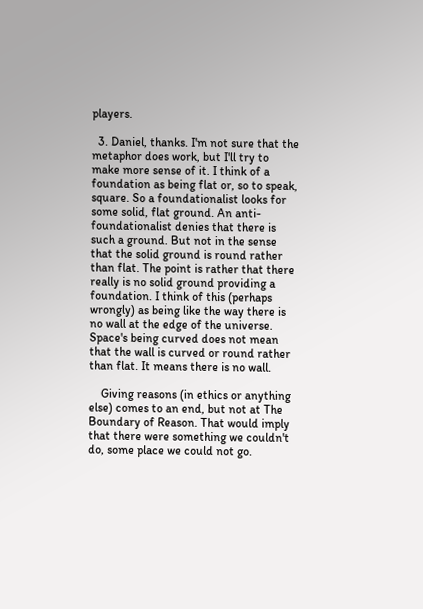players.

  3. Daniel, thanks. I'm not sure that the metaphor does work, but I'll try to make more sense of it. I think of a foundation as being flat or, so to speak, square. So a foundationalist looks for some solid, flat ground. An anti-foundationalist denies that there is such a ground. But not in the sense that the solid ground is round rather than flat. The point is rather that there really is no solid ground providing a foundation. I think of this (perhaps wrongly) as being like the way there is no wall at the edge of the universe. Space's being curved does not mean that the wall is curved or round rather than flat. It means there is no wall.

    Giving reasons (in ethics or anything else) comes to an end, but not at The Boundary of Reason. That would imply that there were something we couldn't do, some place we could not go.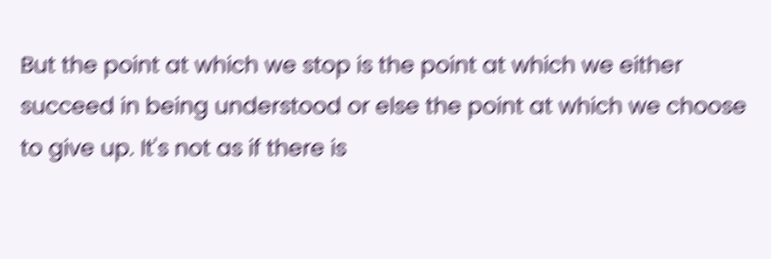But the point at which we stop is the point at which we either succeed in being understood or else the point at which we choose to give up. It's not as if there is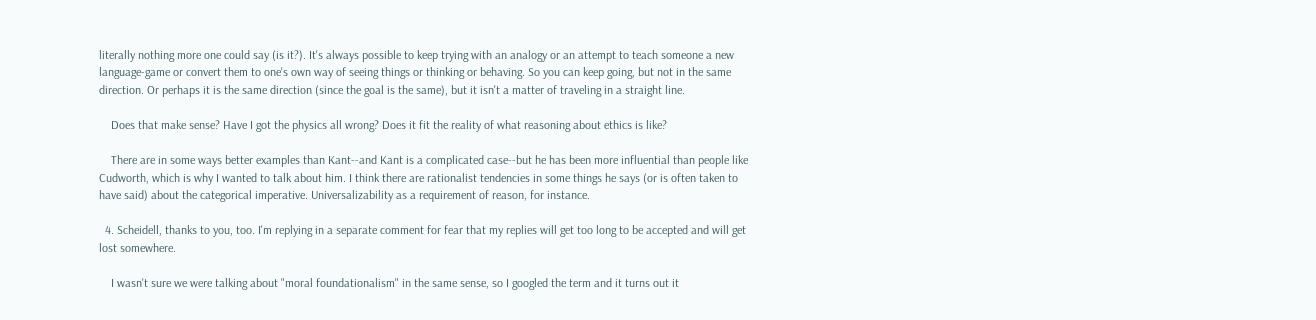literally nothing more one could say (is it?). It's always possible to keep trying with an analogy or an attempt to teach someone a new language-game or convert them to one's own way of seeing things or thinking or behaving. So you can keep going, but not in the same direction. Or perhaps it is the same direction (since the goal is the same), but it isn't a matter of traveling in a straight line.

    Does that make sense? Have I got the physics all wrong? Does it fit the reality of what reasoning about ethics is like?

    There are in some ways better examples than Kant--and Kant is a complicated case--but he has been more influential than people like Cudworth, which is why I wanted to talk about him. I think there are rationalist tendencies in some things he says (or is often taken to have said) about the categorical imperative. Universalizability as a requirement of reason, for instance.

  4. Scheidell, thanks to you, too. I'm replying in a separate comment for fear that my replies will get too long to be accepted and will get lost somewhere.

    I wasn't sure we were talking about "moral foundationalism" in the same sense, so I googled the term and it turns out it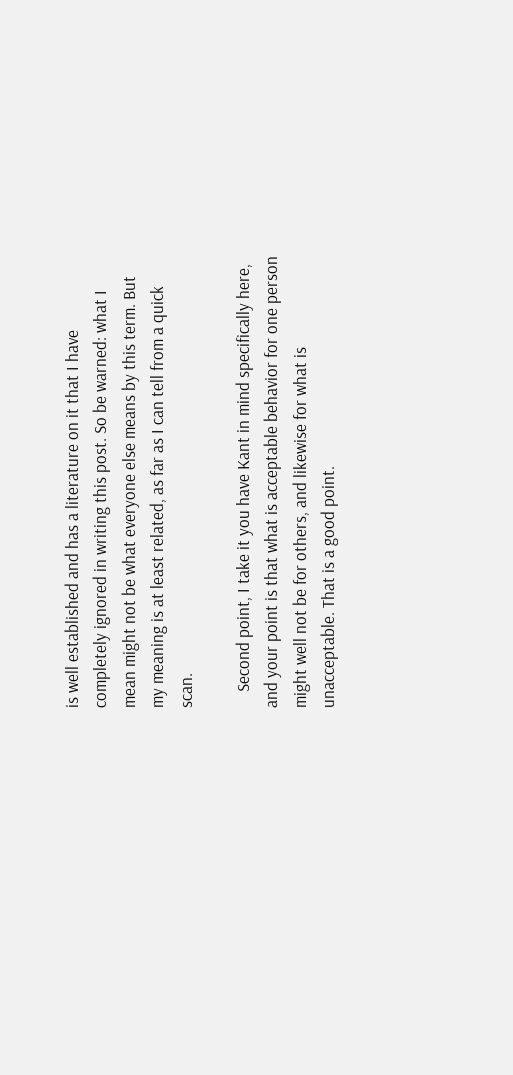is well established and has a literature on it that I have completely ignored in writing this post. So be warned: what I mean might not be what everyone else means by this term. But my meaning is at least related, as far as I can tell from a quick scan.

    Second point, I take it you have Kant in mind specifically here, and your point is that what is acceptable behavior for one person might well not be for others, and likewise for what is unacceptable. That is a good point.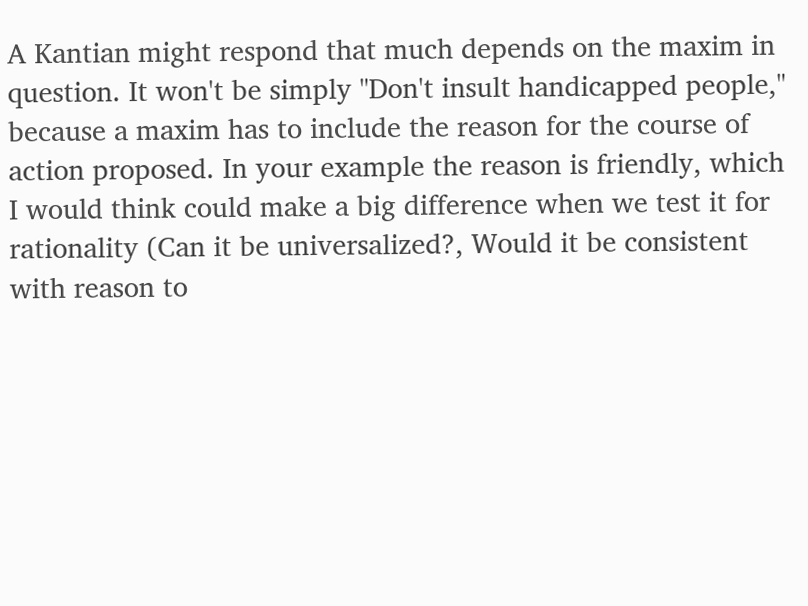A Kantian might respond that much depends on the maxim in question. It won't be simply "Don't insult handicapped people," because a maxim has to include the reason for the course of action proposed. In your example the reason is friendly, which I would think could make a big difference when we test it for rationality (Can it be universalized?, Would it be consistent with reason to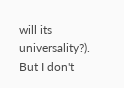will its universality?). But I don't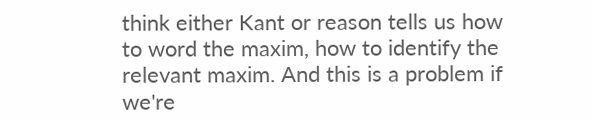think either Kant or reason tells us how to word the maxim, how to identify the relevant maxim. And this is a problem if we're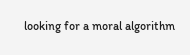looking for a moral algorithm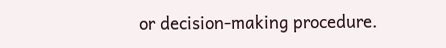or decision-making procedure.